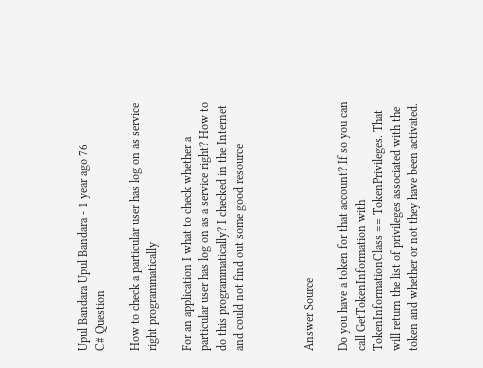Upul Bandara Upul Bandara - 1 year ago 76
C# Question

How to check a particular user has log on as service right programmatically

For an application I what to check whether a particular user has log on as a service right? How to do this programmatically? I checked in the Internet and could not find out some good resource



Answer Source

Do you have a token for that account? If so you can call GetTokenInformation with TokenInformationClass == TokenPrivileges. That will return the list of privileges associated with the token and whether or not they have been activated.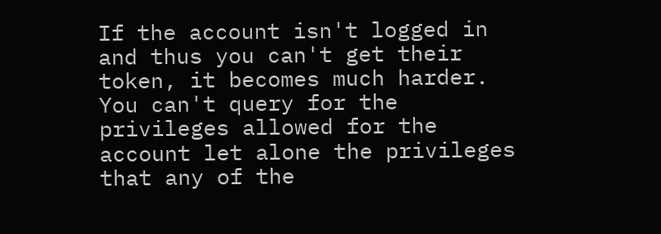If the account isn't logged in and thus you can't get their token, it becomes much harder. You can't query for the privileges allowed for the account let alone the privileges that any of the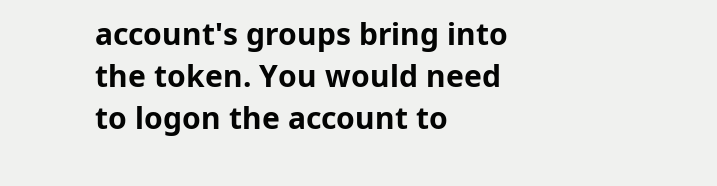account's groups bring into the token. You would need to logon the account to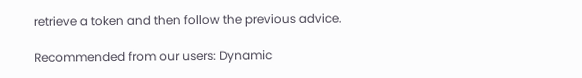retrieve a token and then follow the previous advice.

Recommended from our users: Dynamic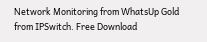Network Monitoring from WhatsUp Gold from IPSwitch. Free Download